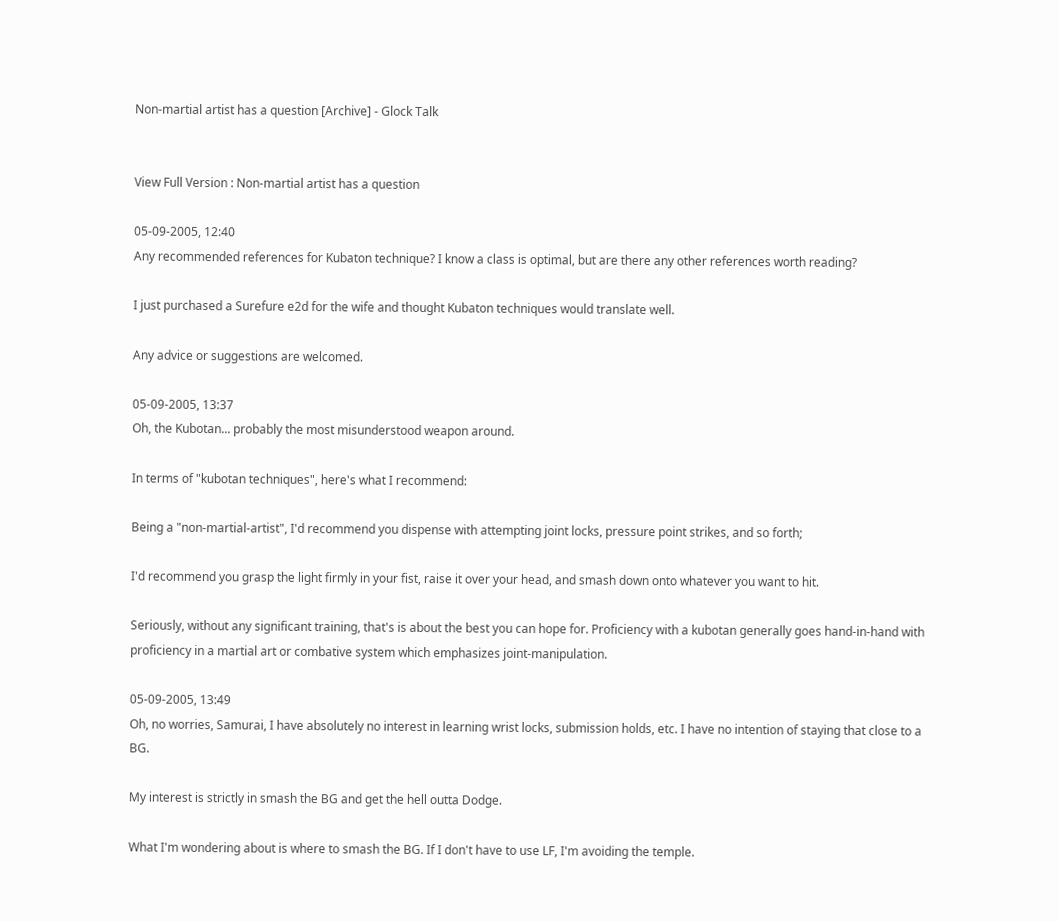Non-martial artist has a question [Archive] - Glock Talk


View Full Version : Non-martial artist has a question

05-09-2005, 12:40
Any recommended references for Kubaton technique? I know a class is optimal, but are there any other references worth reading?

I just purchased a Surefure e2d for the wife and thought Kubaton techniques would translate well.

Any advice or suggestions are welcomed.

05-09-2005, 13:37
Oh, the Kubotan... probably the most misunderstood weapon around.

In terms of "kubotan techniques", here's what I recommend:

Being a "non-martial-artist", I'd recommend you dispense with attempting joint locks, pressure point strikes, and so forth;

I'd recommend you grasp the light firmly in your fist, raise it over your head, and smash down onto whatever you want to hit.

Seriously, without any significant training, that's is about the best you can hope for. Proficiency with a kubotan generally goes hand-in-hand with proficiency in a martial art or combative system which emphasizes joint-manipulation.

05-09-2005, 13:49
Oh, no worries, Samurai, I have absolutely no interest in learning wrist locks, submission holds, etc. I have no intention of staying that close to a BG.

My interest is strictly in smash the BG and get the hell outta Dodge.

What I'm wondering about is where to smash the BG. If I don't have to use LF, I'm avoiding the temple.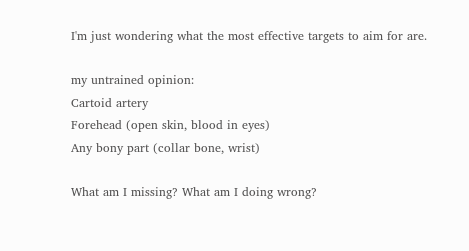I'm just wondering what the most effective targets to aim for are.

my untrained opinion:
Cartoid artery
Forehead (open skin, blood in eyes)
Any bony part (collar bone, wrist)

What am I missing? What am I doing wrong?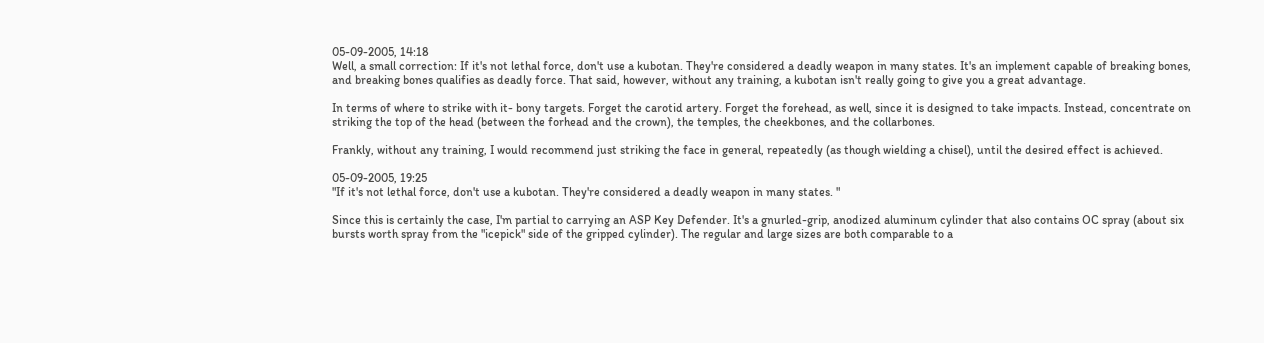05-09-2005, 14:18
Well, a small correction: If it's not lethal force, don't use a kubotan. They're considered a deadly weapon in many states. It's an implement capable of breaking bones, and breaking bones qualifies as deadly force. That said, however, without any training, a kubotan isn't really going to give you a great advantage.

In terms of where to strike with it- bony targets. Forget the carotid artery. Forget the forehead, as well, since it is designed to take impacts. Instead, concentrate on striking the top of the head (between the forhead and the crown), the temples, the cheekbones, and the collarbones.

Frankly, without any training, I would recommend just striking the face in general, repeatedly (as though wielding a chisel), until the desired effect is achieved.

05-09-2005, 19:25
"If it's not lethal force, don't use a kubotan. They're considered a deadly weapon in many states. "

Since this is certainly the case, I'm partial to carrying an ASP Key Defender. It's a gnurled-grip, anodized aluminum cylinder that also contains OC spray (about six bursts worth spray from the "icepick" side of the gripped cylinder). The regular and large sizes are both comparable to a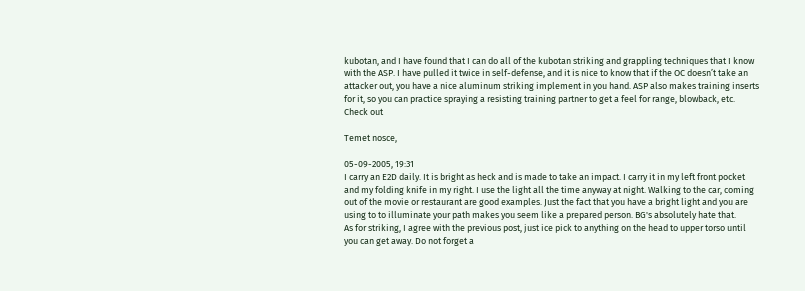kubotan, and I have found that I can do all of the kubotan striking and grappling techniques that I know with the ASP. I have pulled it twice in self-defense, and it is nice to know that if the OC doesn’t take an attacker out, you have a nice aluminum striking implement in you hand. ASP also makes training inserts for it, so you can practice spraying a resisting training partner to get a feel for range, blowback, etc. Check out

Temet nosce,

05-09-2005, 19:31
I carry an E2D daily. It is bright as heck and is made to take an impact. I carry it in my left front pocket and my folding knife in my right. I use the light all the time anyway at night. Walking to the car, coming out of the movie or restaurant are good examples. Just the fact that you have a bright light and you are using to to illuminate your path makes you seem like a prepared person. BG's absolutely hate that.
As for striking, I agree with the previous post, just ice pick to anything on the head to upper torso until you can get away. Do not forget a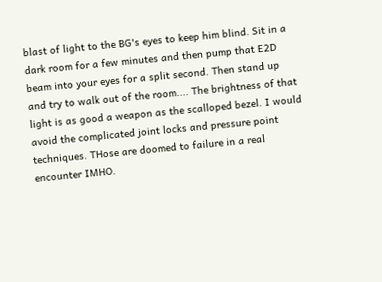blast of light to the BG's eyes to keep him blind. Sit in a dark room for a few minutes and then pump that E2D beam into your eyes for a split second. Then stand up and try to walk out of the room.... The brightness of that light is as good a weapon as the scalloped bezel. I would avoid the complicated joint locks and pressure point techniques. THose are doomed to failure in a real encounter IMHO.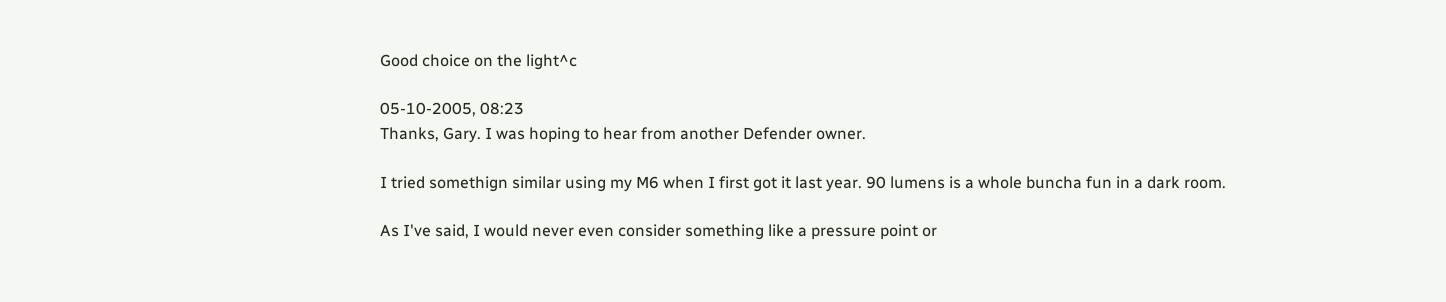Good choice on the light^c

05-10-2005, 08:23
Thanks, Gary. I was hoping to hear from another Defender owner.

I tried somethign similar using my M6 when I first got it last year. 90 lumens is a whole buncha fun in a dark room.

As I've said, I would never even consider something like a pressure point or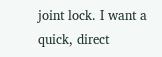joint lock. I want a quick, direct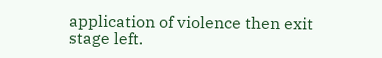application of violence then exit stage left.